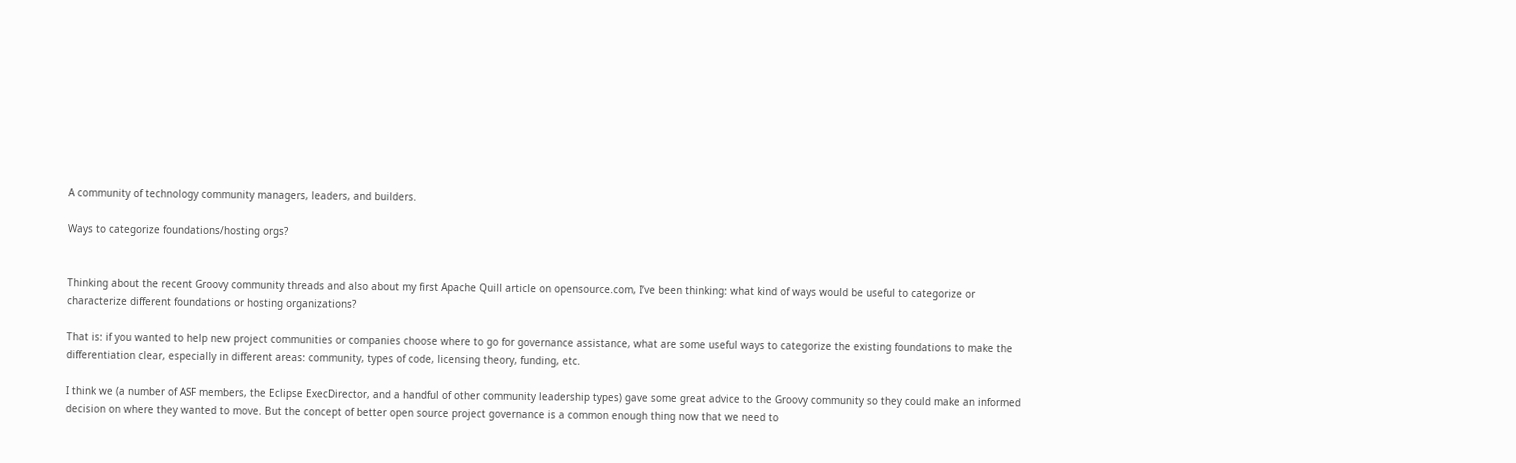A community of technology community managers, leaders, and builders.

Ways to categorize foundations/hosting orgs?


Thinking about the recent Groovy community threads and also about my first Apache Quill article on opensource.com, I’ve been thinking: what kind of ways would be useful to categorize or characterize different foundations or hosting organizations?

That is: if you wanted to help new project communities or companies choose where to go for governance assistance, what are some useful ways to categorize the existing foundations to make the differentiation clear, especially in different areas: community, types of code, licensing theory, funding, etc.

I think we (a number of ASF members, the Eclipse ExecDirector, and a handful of other community leadership types) gave some great advice to the Groovy community so they could make an informed decision on where they wanted to move. But the concept of better open source project governance is a common enough thing now that we need to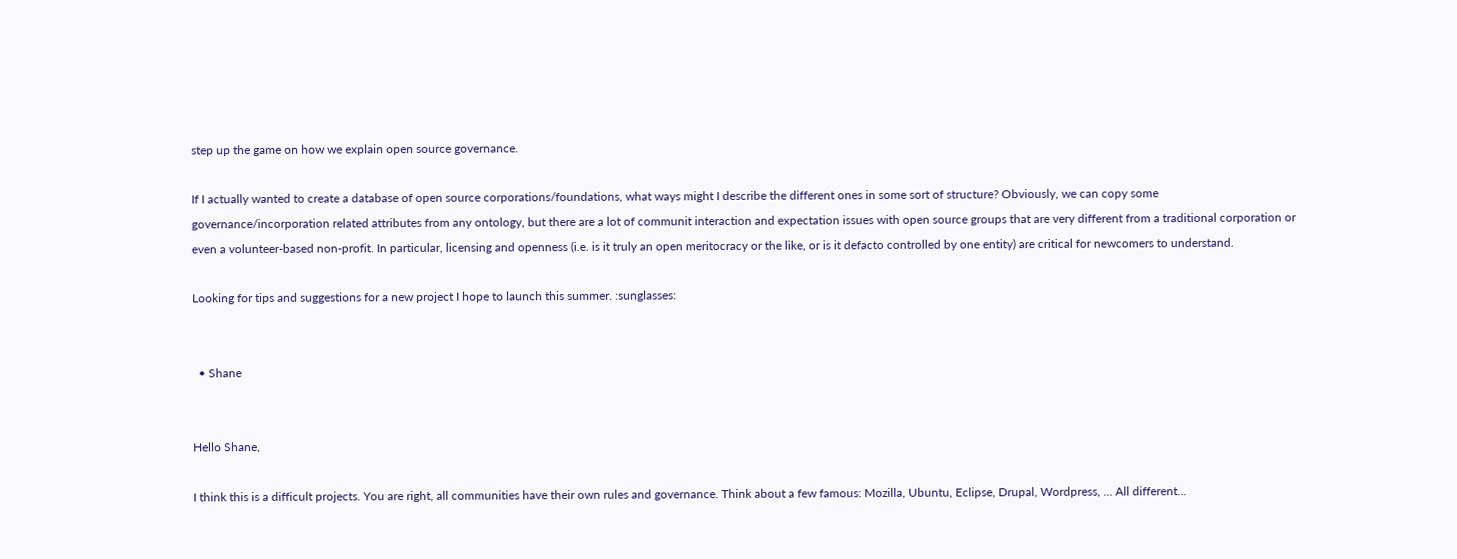step up the game on how we explain open source governance.

If I actually wanted to create a database of open source corporations/foundations, what ways might I describe the different ones in some sort of structure? Obviously, we can copy some governance/incorporation related attributes from any ontology, but there are a lot of communit interaction and expectation issues with open source groups that are very different from a traditional corporation or even a volunteer-based non-profit. In particular, licensing and openness (i.e. is it truly an open meritocracy or the like, or is it defacto controlled by one entity) are critical for newcomers to understand.

Looking for tips and suggestions for a new project I hope to launch this summer. :sunglasses:


  • Shane


Hello Shane,

I think this is a difficult projects. You are right, all communities have their own rules and governance. Think about a few famous: Mozilla, Ubuntu, Eclipse, Drupal, Wordpress, … All different…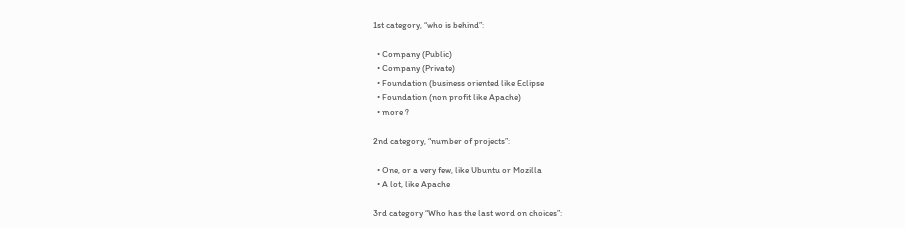1st category, “who is behind”:

  • Company (Public)
  • Company (Private)
  • Foundation (business oriented like Eclipse
  • Foundation (non profit like Apache)
  • more ?

2nd category, “number of projects”:

  • One, or a very few, like Ubuntu or Mozilla
  • A lot, like Apache

3rd category “Who has the last word on choices”: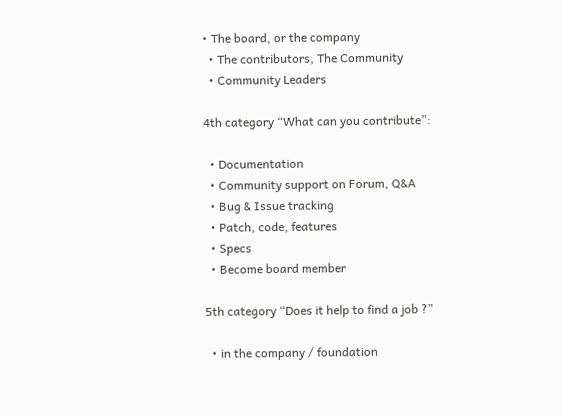• The board, or the company
  • The contributors, The Community
  • Community Leaders

4th category “What can you contribute”:

  • Documentation
  • Community support on Forum, Q&A
  • Bug & Issue tracking
  • Patch, code, features
  • Specs
  • Become board member

5th category “Does it help to find a job ?”

  • in the company / foundation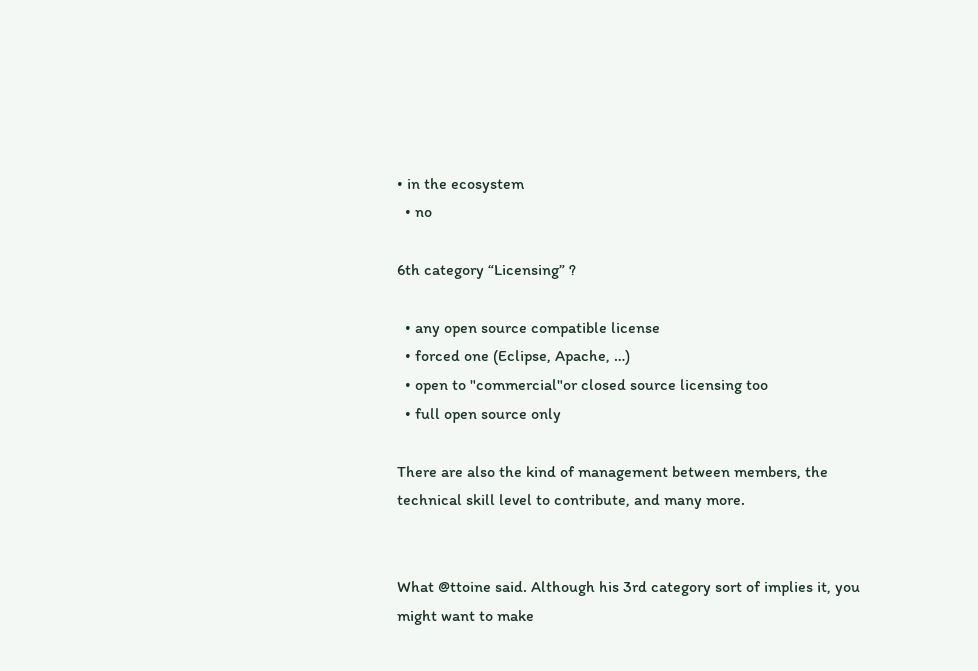• in the ecosystem
  • no

6th category “Licensing” ?

  • any open source compatible license
  • forced one (Eclipse, Apache, …)
  • open to "commercial"or closed source licensing too
  • full open source only

There are also the kind of management between members, the technical skill level to contribute, and many more.


What @ttoine said. Although his 3rd category sort of implies it, you might want to make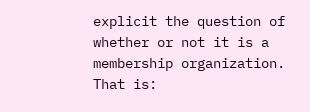explicit the question of whether or not it is a membership organization. That is: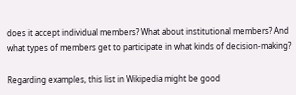does it accept individual members? What about institutional members? And what types of members get to participate in what kinds of decision-making?

Regarding examples, this list in Wikipedia might be good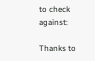to check against:

Thanks to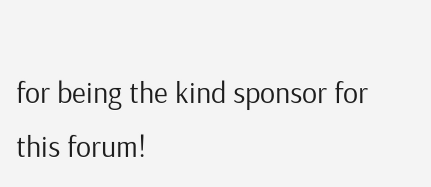for being the kind sponsor for this forum!